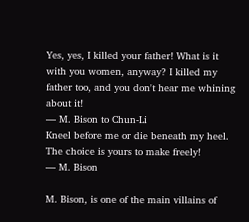Yes, yes, I killed your father! What is it with you women, anyway? I killed my father too, and you don't hear me whining about it!
— M. Bison to Chun-Li
Kneel before me or die beneath my heel. The choice is yours to make freely!
— M. Bison

M. Bison, is one of the main villains of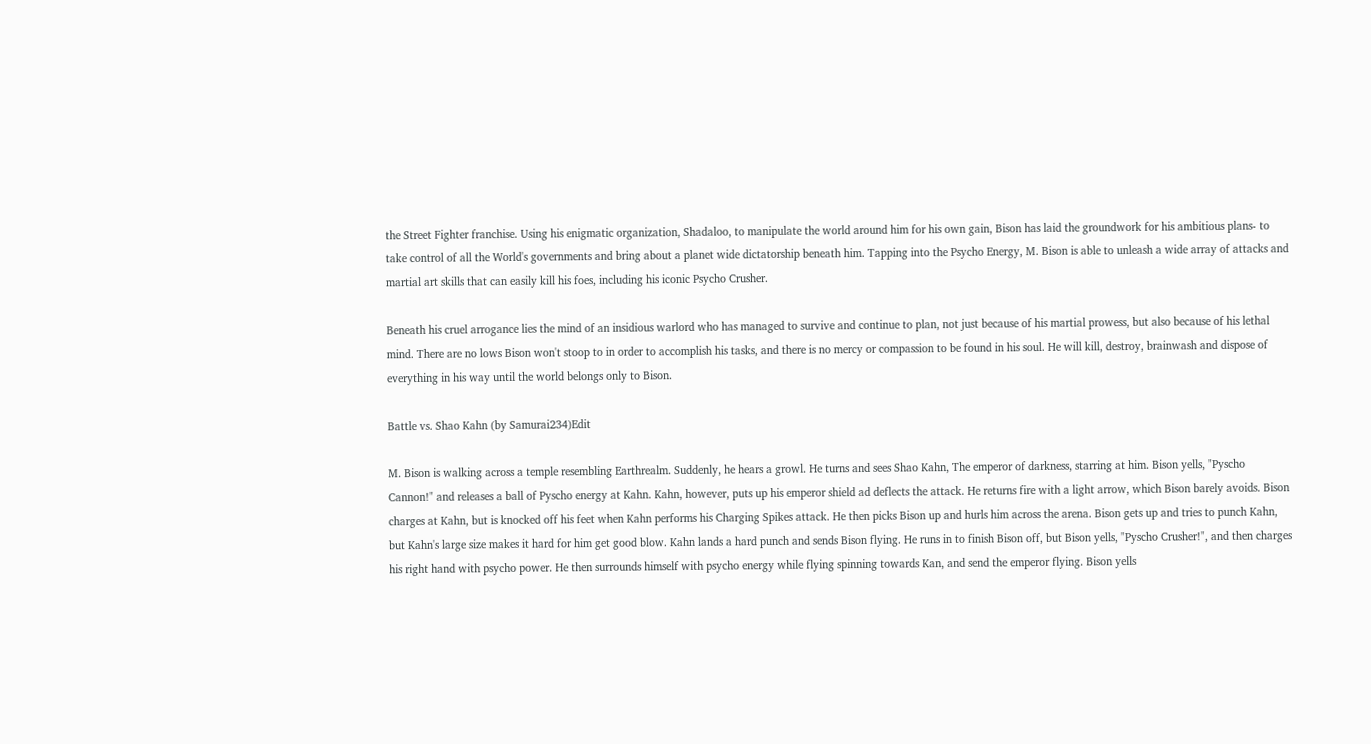the Street Fighter franchise. Using his enigmatic organization, Shadaloo, to manipulate the world around him for his own gain, Bison has laid the groundwork for his ambitious plans- to take control of all the World's governments and bring about a planet wide dictatorship beneath him. Tapping into the Psycho Energy, M. Bison is able to unleash a wide array of attacks and martial art skills that can easily kill his foes, including his iconic Psycho Crusher.

Beneath his cruel arrogance lies the mind of an insidious warlord who has managed to survive and continue to plan, not just because of his martial prowess, but also because of his lethal mind. There are no lows Bison won't stoop to in order to accomplish his tasks, and there is no mercy or compassion to be found in his soul. He will kill, destroy, brainwash and dispose of everything in his way until the world belongs only to Bison.

Battle vs. Shao Kahn (by Samurai234)Edit

M. Bison is walking across a temple resembling Earthrealm. Suddenly, he hears a growl. He turns and sees Shao Kahn, The emperor of darkness, starring at him. Bison yells, "Pyscho Cannon!" and releases a ball of Pyscho energy at Kahn. Kahn, however, puts up his emperor shield ad deflects the attack. He returns fire with a light arrow, which Bison barely avoids. Bison charges at Kahn, but is knocked off his feet when Kahn performs his Charging Spikes attack. He then picks Bison up and hurls him across the arena. Bison gets up and tries to punch Kahn, but Kahn's large size makes it hard for him get good blow. Kahn lands a hard punch and sends Bison flying. He runs in to finish Bison off, but Bison yells, "Pyscho Crusher!", and then charges his right hand with psycho power. He then surrounds himself with psycho energy while flying spinning towards Kan, and send the emperor flying. Bison yells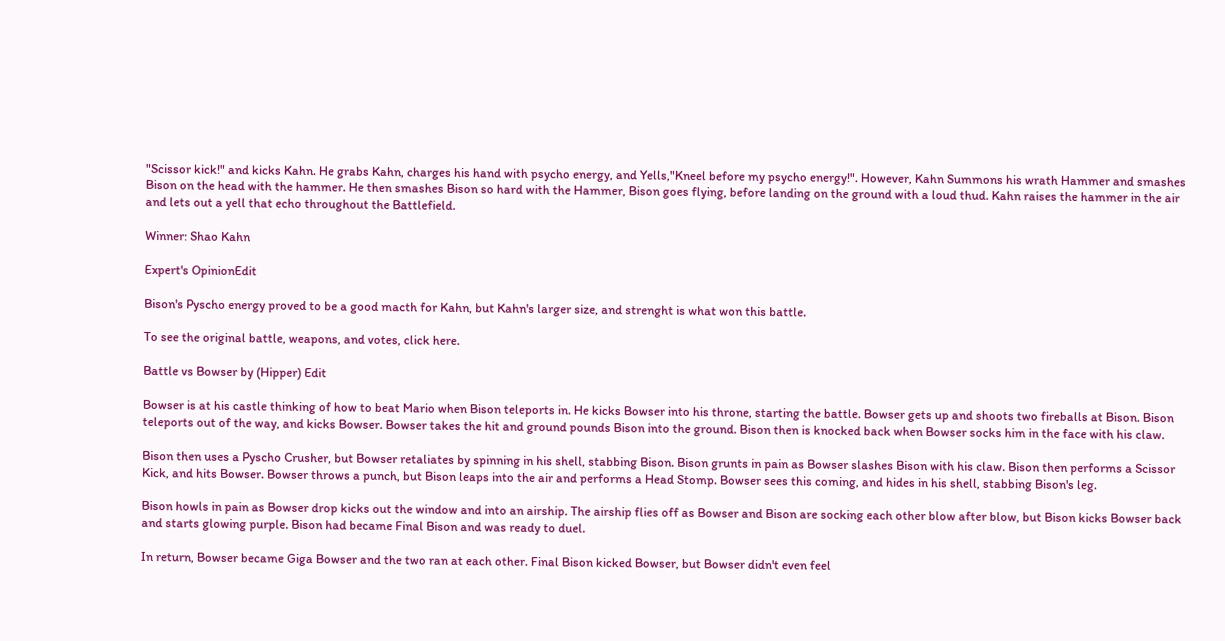"Scissor kick!" and kicks Kahn. He grabs Kahn, charges his hand with psycho energy, and Yells,"Kneel before my psycho energy!". However, Kahn Summons his wrath Hammer and smashes Bison on the head with the hammer. He then smashes Bison so hard with the Hammer, Bison goes flying, before landing on the ground with a loud thud. Kahn raises the hammer in the air and lets out a yell that echo throughout the Battlefield.

Winner: Shao Kahn

Expert's OpinionEdit

Bison's Pyscho energy proved to be a good macth for Kahn, but Kahn's larger size, and strenght is what won this battle.

To see the original battle, weapons, and votes, click here.

Battle vs Bowser by (Hipper) Edit

Bowser is at his castle thinking of how to beat Mario when Bison teleports in. He kicks Bowser into his throne, starting the battle. Bowser gets up and shoots two fireballs at Bison. Bison teleports out of the way, and kicks Bowser. Bowser takes the hit and ground pounds Bison into the ground. Bison then is knocked back when Bowser socks him in the face with his claw.

Bison then uses a Pyscho Crusher, but Bowser retaliates by spinning in his shell, stabbing Bison. Bison grunts in pain as Bowser slashes Bison with his claw. Bison then performs a Scissor Kick, and hits Bowser. Bowser throws a punch, but Bison leaps into the air and performs a Head Stomp. Bowser sees this coming, and hides in his shell, stabbing Bison's leg.

Bison howls in pain as Bowser drop kicks out the window and into an airship. The airship flies off as Bowser and Bison are socking each other blow after blow, but Bison kicks Bowser back and starts glowing purple. Bison had became Final Bison and was ready to duel.

In return, Bowser became Giga Bowser and the two ran at each other. Final Bison kicked Bowser, but Bowser didn't even feel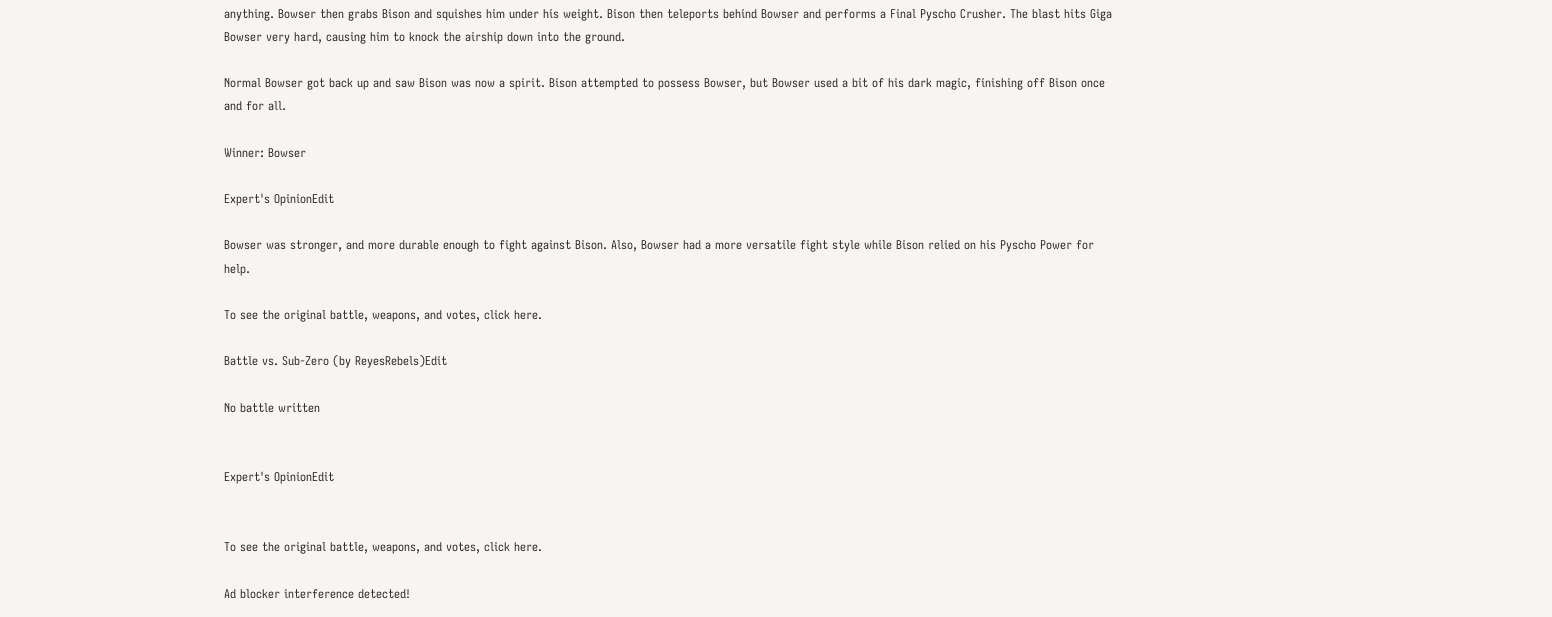anything. Bowser then grabs Bison and squishes him under his weight. Bison then teleports behind Bowser and performs a Final Pyscho Crusher. The blast hits Giga Bowser very hard, causing him to knock the airship down into the ground.

Normal Bowser got back up and saw Bison was now a spirit. Bison attempted to possess Bowser, but Bowser used a bit of his dark magic, finishing off Bison once and for all.

Winner: Bowser

Expert's OpinionEdit

Bowser was stronger, and more durable enough to fight against Bison. Also, Bowser had a more versatile fight style while Bison relied on his Pyscho Power for help.

To see the original battle, weapons, and votes, click here.

Battle vs. Sub-Zero (by ReyesRebels)Edit

No battle written


Expert's OpinionEdit


To see the original battle, weapons, and votes, click here.

Ad blocker interference detected!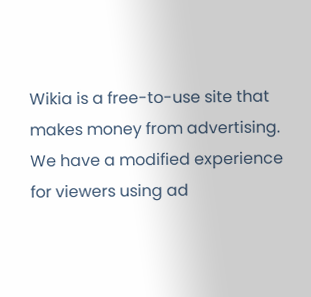Wikia is a free-to-use site that makes money from advertising. We have a modified experience for viewers using ad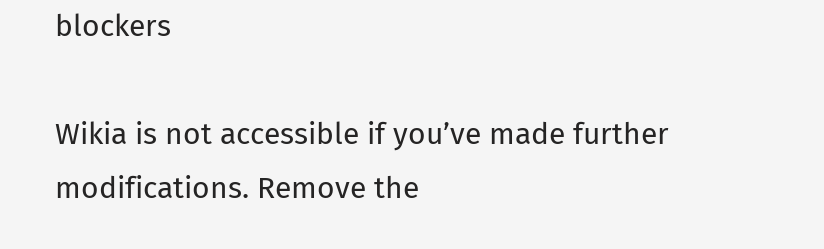blockers

Wikia is not accessible if you’ve made further modifications. Remove the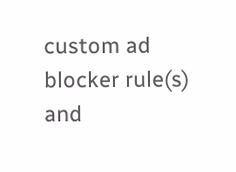custom ad blocker rule(s) and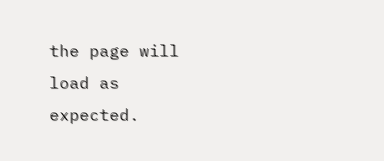the page will load as expected.